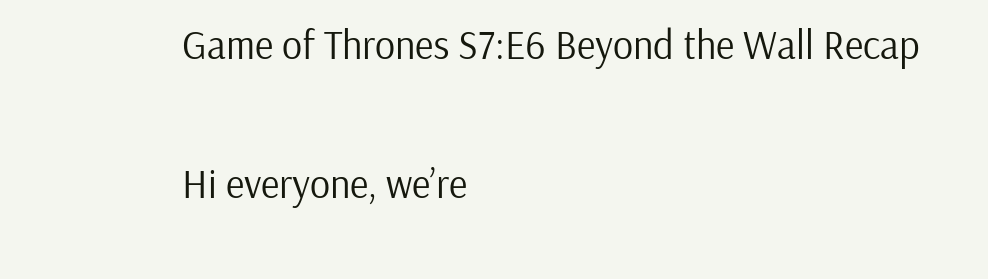Game of Thrones S7:E6 Beyond the Wall Recap

Hi everyone, we’re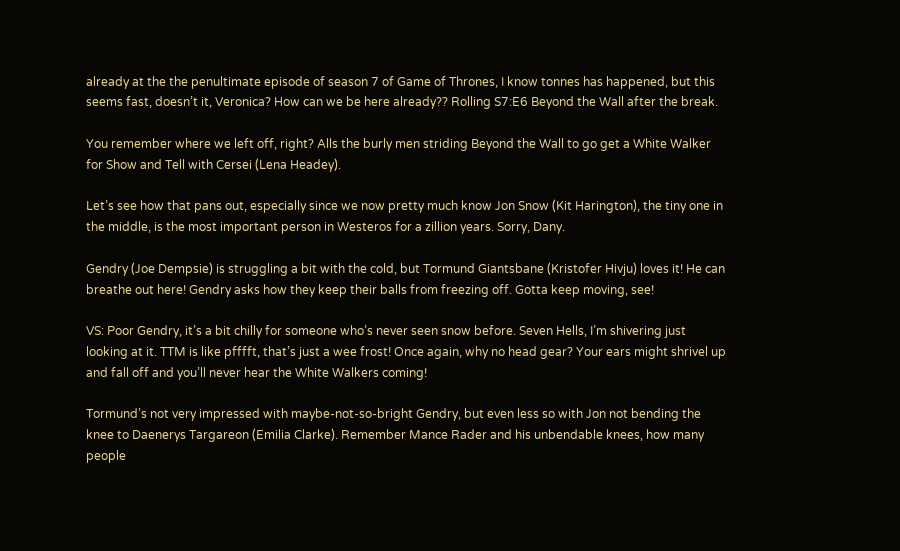already at the the penultimate episode of season 7 of Game of Thrones, I know tonnes has happened, but this seems fast, doesn’t it, Veronica? How can we be here already?? Rolling S7:E6 Beyond the Wall after the break.

You remember where we left off, right? Alls the burly men striding Beyond the Wall to go get a White Walker for Show and Tell with Cersei (Lena Headey).

Let’s see how that pans out, especially since we now pretty much know Jon Snow (Kit Harington), the tiny one in the middle, is the most important person in Westeros for a zillion years. Sorry, Dany.

Gendry (Joe Dempsie) is struggling a bit with the cold, but Tormund Giantsbane (Kristofer Hivju) loves it! He can breathe out here! Gendry asks how they keep their balls from freezing off. Gotta keep moving, see!

VS: Poor Gendry, it’s a bit chilly for someone who’s never seen snow before. Seven Hells, I’m shivering just looking at it. TTM is like pfffft, that’s just a wee frost! Once again, why no head gear? Your ears might shrivel up and fall off and you’ll never hear the White Walkers coming!

Tormund’s not very impressed with maybe-not-so-bright Gendry, but even less so with Jon not bending the knee to Daenerys Targareon (Emilia Clarke). Remember Mance Rader and his unbendable knees, how many people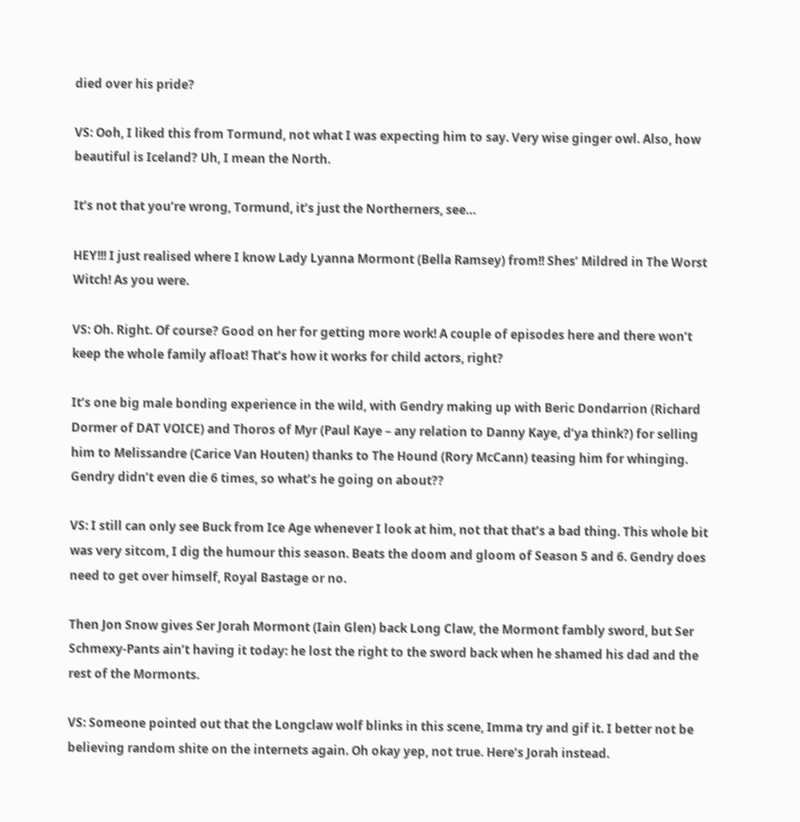died over his pride?

VS: Ooh, I liked this from Tormund, not what I was expecting him to say. Very wise ginger owl. Also, how beautiful is Iceland? Uh, I mean the North.

It’s not that you’re wrong, Tormund, it’s just the Northerners, see…

HEY!!! I just realised where I know Lady Lyanna Mormont (Bella Ramsey) from!! Shes’ Mildred in The Worst Witch! As you were.

VS: Oh. Right. Of course? Good on her for getting more work! A couple of episodes here and there won’t keep the whole family afloat! That’s how it works for child actors, right?

It’s one big male bonding experience in the wild, with Gendry making up with Beric Dondarrion (Richard Dormer of DAT VOICE) and Thoros of Myr (Paul Kaye – any relation to Danny Kaye, d’ya think?) for selling him to Melissandre (Carice Van Houten) thanks to The Hound (Rory McCann) teasing him for whinging. Gendry didn’t even die 6 times, so what’s he going on about??

VS: I still can only see Buck from Ice Age whenever I look at him, not that that’s a bad thing. This whole bit was very sitcom, I dig the humour this season. Beats the doom and gloom of Season 5 and 6. Gendry does need to get over himself, Royal Bastage or no.

Then Jon Snow gives Ser Jorah Mormont (Iain Glen) back Long Claw, the Mormont fambly sword, but Ser Schmexy-Pants ain’t having it today: he lost the right to the sword back when he shamed his dad and the rest of the Mormonts.

VS: Someone pointed out that the Longclaw wolf blinks in this scene, Imma try and gif it. I better not be believing random shite on the internets again. Oh okay yep, not true. Here’s Jorah instead.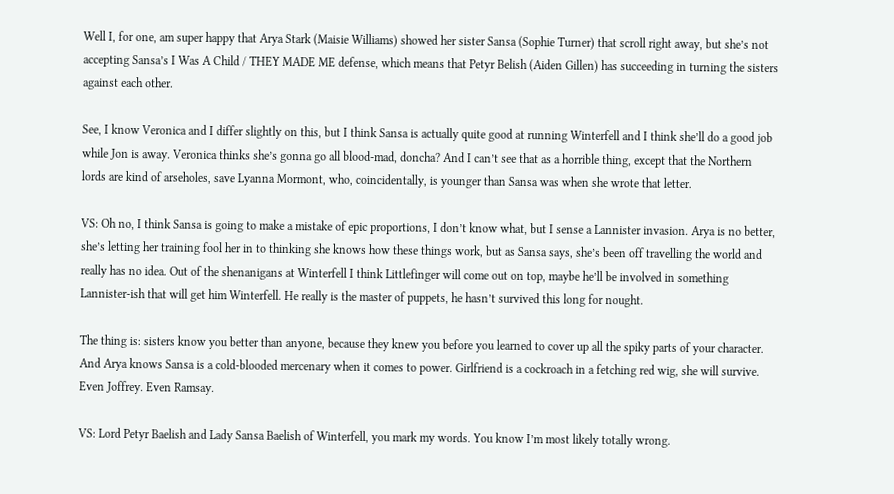Well I, for one, am super happy that Arya Stark (Maisie Williams) showed her sister Sansa (Sophie Turner) that scroll right away, but she’s not accepting Sansa’s I Was A Child / THEY MADE ME defense, which means that Petyr Belish (Aiden Gillen) has succeeding in turning the sisters against each other.

See, I know Veronica and I differ slightly on this, but I think Sansa is actually quite good at running Winterfell and I think she’ll do a good job while Jon is away. Veronica thinks she’s gonna go all blood-mad, doncha? And I can’t see that as a horrible thing, except that the Northern lords are kind of arseholes, save Lyanna Mormont, who, coincidentally, is younger than Sansa was when she wrote that letter.

VS: Oh no, I think Sansa is going to make a mistake of epic proportions, I don’t know what, but I sense a Lannister invasion. Arya is no better, she’s letting her training fool her in to thinking she knows how these things work, but as Sansa says, she’s been off travelling the world and really has no idea. Out of the shenanigans at Winterfell I think Littlefinger will come out on top, maybe he’ll be involved in something Lannister-ish that will get him Winterfell. He really is the master of puppets, he hasn’t survived this long for nought.

The thing is: sisters know you better than anyone, because they knew you before you learned to cover up all the spiky parts of your character. And Arya knows Sansa is a cold-blooded mercenary when it comes to power. Girlfriend is a cockroach in a fetching red wig, she will survive. Even Joffrey. Even Ramsay.

VS: Lord Petyr Baelish and Lady Sansa Baelish of Winterfell, you mark my words. You know I’m most likely totally wrong.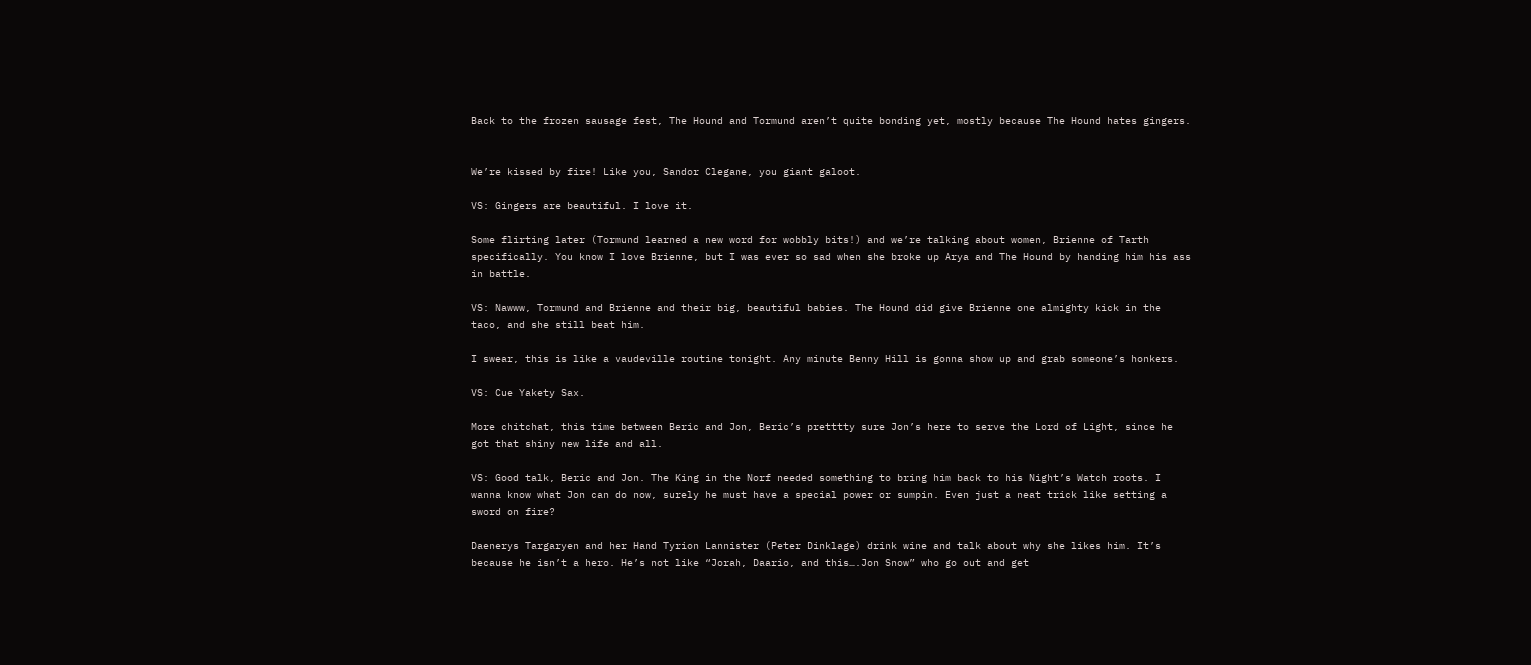Back to the frozen sausage fest, The Hound and Tormund aren’t quite bonding yet, mostly because The Hound hates gingers.


We’re kissed by fire! Like you, Sandor Clegane, you giant galoot.

VS: Gingers are beautiful. I love it.

Some flirting later (Tormund learned a new word for wobbly bits!) and we’re talking about women, Brienne of Tarth specifically. You know I love Brienne, but I was ever so sad when she broke up Arya and The Hound by handing him his ass in battle.

VS: Nawww, Tormund and Brienne and their big, beautiful babies. The Hound did give Brienne one almighty kick in the taco, and she still beat him.

I swear, this is like a vaudeville routine tonight. Any minute Benny Hill is gonna show up and grab someone’s honkers.

VS: Cue Yakety Sax.

More chitchat, this time between Beric and Jon, Beric’s pretttty sure Jon’s here to serve the Lord of Light, since he got that shiny new life and all.

VS: Good talk, Beric and Jon. The King in the Norf needed something to bring him back to his Night’s Watch roots. I wanna know what Jon can do now, surely he must have a special power or sumpin. Even just a neat trick like setting a sword on fire?

Daenerys Targaryen and her Hand Tyrion Lannister (Peter Dinklage) drink wine and talk about why she likes him. It’s because he isn’t a hero. He’s not like “Jorah, Daario, and this….Jon Snow” who go out and get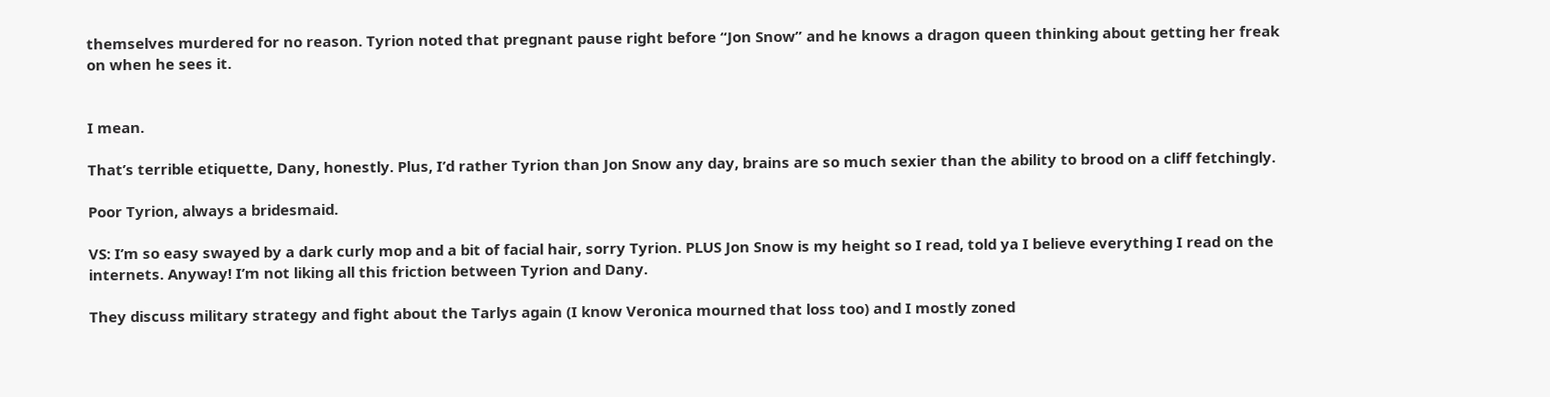themselves murdered for no reason. Tyrion noted that pregnant pause right before “Jon Snow” and he knows a dragon queen thinking about getting her freak on when he sees it.


I mean.

That’s terrible etiquette, Dany, honestly. Plus, I’d rather Tyrion than Jon Snow any day, brains are so much sexier than the ability to brood on a cliff fetchingly.

Poor Tyrion, always a bridesmaid.

VS: I’m so easy swayed by a dark curly mop and a bit of facial hair, sorry Tyrion. PLUS Jon Snow is my height so I read, told ya I believe everything I read on the internets. Anyway! I’m not liking all this friction between Tyrion and Dany.

They discuss military strategy and fight about the Tarlys again (I know Veronica mourned that loss too) and I mostly zoned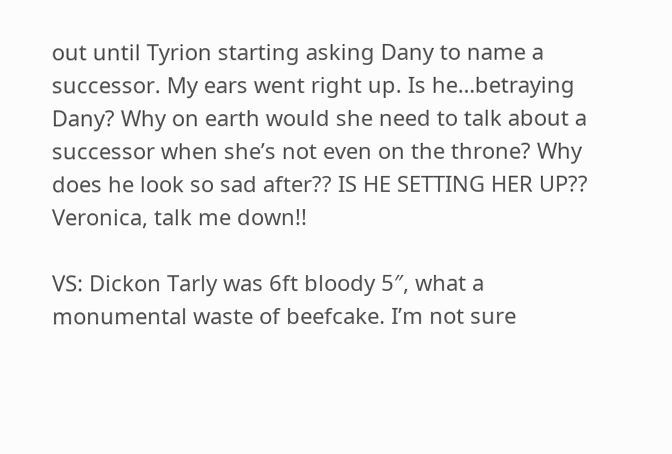out until Tyrion starting asking Dany to name a successor. My ears went right up. Is he…betraying Dany? Why on earth would she need to talk about a successor when she’s not even on the throne? Why does he look so sad after?? IS HE SETTING HER UP?? Veronica, talk me down!!

VS: Dickon Tarly was 6ft bloody 5″, what a monumental waste of beefcake. I’m not sure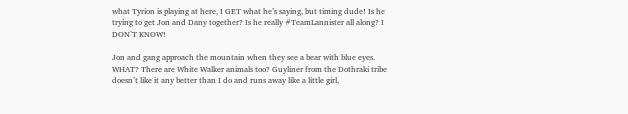what Tyrion is playing at here, I GET what he’s saying, but timing dude! Is he trying to get Jon and Dany together? Is he really #TeamLannister all along? I DON’T KNOW!

Jon and gang approach the mountain when they see a bear with blue eyes. WHAT? There are White Walker animals too? Guyliner from the Dothraki tribe doesn’t like it any better than I do and runs away like a little girl,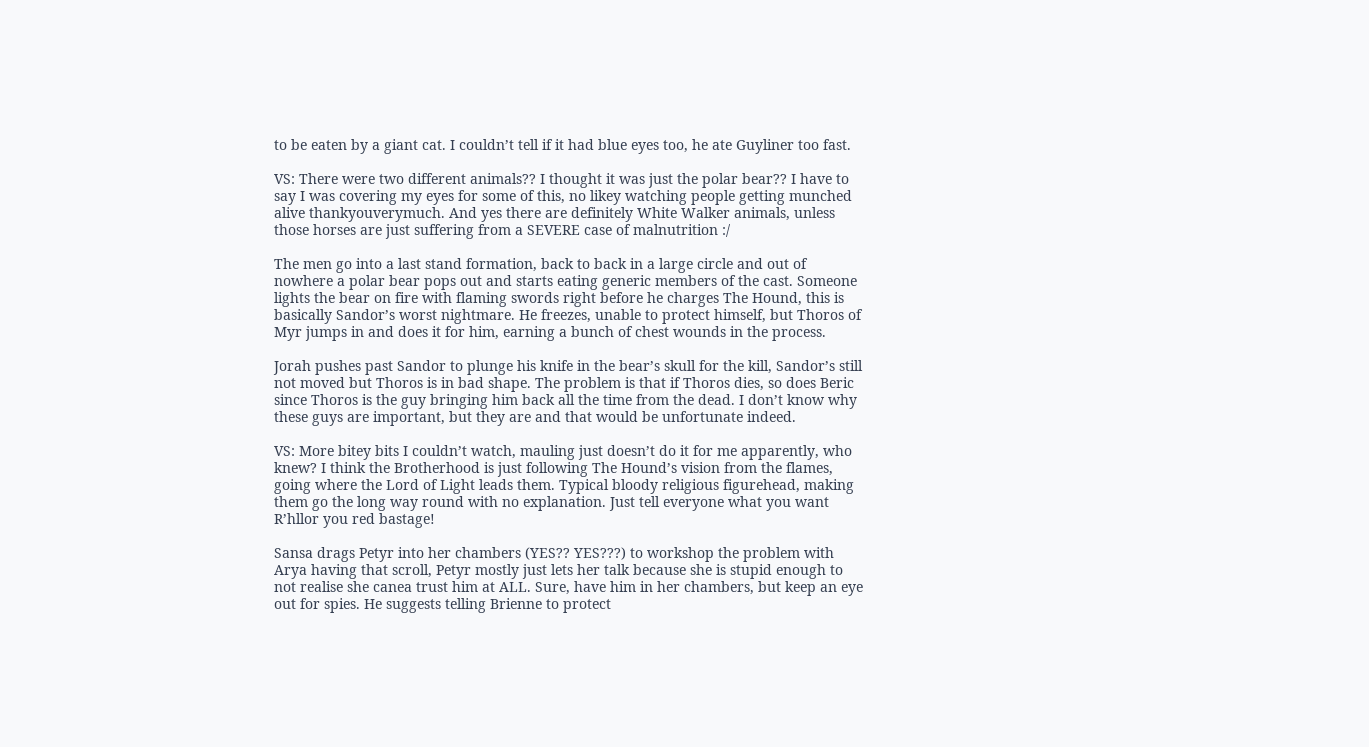to be eaten by a giant cat. I couldn’t tell if it had blue eyes too, he ate Guyliner too fast.

VS: There were two different animals?? I thought it was just the polar bear?? I have to say I was covering my eyes for some of this, no likey watching people getting munched alive thankyouverymuch. And yes there are definitely White Walker animals, unless those horses are just suffering from a SEVERE case of malnutrition :/

The men go into a last stand formation, back to back in a large circle and out of nowhere a polar bear pops out and starts eating generic members of the cast. Someone lights the bear on fire with flaming swords right before he charges The Hound, this is basically Sandor’s worst nightmare. He freezes, unable to protect himself, but Thoros of Myr jumps in and does it for him, earning a bunch of chest wounds in the process.

Jorah pushes past Sandor to plunge his knife in the bear’s skull for the kill, Sandor’s still not moved but Thoros is in bad shape. The problem is that if Thoros dies, so does Beric since Thoros is the guy bringing him back all the time from the dead. I don’t know why these guys are important, but they are and that would be unfortunate indeed.

VS: More bitey bits I couldn’t watch, mauling just doesn’t do it for me apparently, who knew? I think the Brotherhood is just following The Hound’s vision from the flames, going where the Lord of Light leads them. Typical bloody religious figurehead, making them go the long way round with no explanation. Just tell everyone what you want R’hllor you red bastage!

Sansa drags Petyr into her chambers (YES?? YES???) to workshop the problem with Arya having that scroll, Petyr mostly just lets her talk because she is stupid enough to not realise she canea trust him at ALL. Sure, have him in her chambers, but keep an eye out for spies. He suggests telling Brienne to protect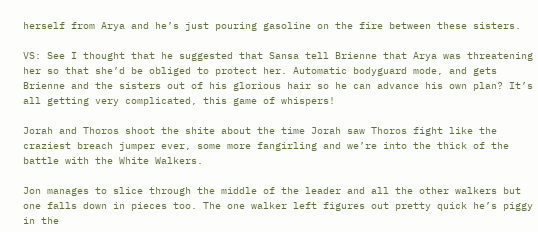herself from Arya and he’s just pouring gasoline on the fire between these sisters.

VS: See I thought that he suggested that Sansa tell Brienne that Arya was threatening her so that she’d be obliged to protect her. Automatic bodyguard mode, and gets Brienne and the sisters out of his glorious hair so he can advance his own plan? It’s all getting very complicated, this game of whispers!

Jorah and Thoros shoot the shite about the time Jorah saw Thoros fight like the craziest breach jumper ever, some more fangirling and we’re into the thick of the battle with the White Walkers.

Jon manages to slice through the middle of the leader and all the other walkers but one falls down in pieces too. The one walker left figures out pretty quick he’s piggy in the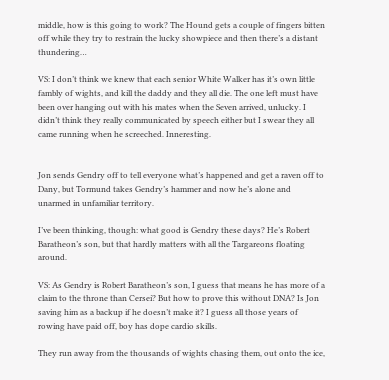middle, how is this going to work? The Hound gets a couple of fingers bitten off while they try to restrain the lucky showpiece and then there’s a distant thundering…

VS: I don’t think we knew that each senior White Walker has it’s own little fambly of wights, and kill the daddy and they all die. The one left must have been over hanging out with his mates when the Seven arrived, unlucky. I didn’t think they really communicated by speech either but I swear they all came running when he screeched. Inneresting.


Jon sends Gendry off to tell everyone what’s happened and get a raven off to Dany, but Tormund takes Gendry’s hammer and now he’s alone and unarmed in unfamiliar territory.

I’ve been thinking, though: what good is Gendry these days? He’s Robert Baratheon’s son, but that hardly matters with all the Targareons floating around.

VS: As Gendry is Robert Baratheon’s son, I guess that means he has more of a claim to the throne than Cersei? But how to prove this without DNA? Is Jon saving him as a backup if he doesn’t make it? I guess all those years of rowing have paid off, boy has dope cardio skills.

They run away from the thousands of wights chasing them, out onto the ice,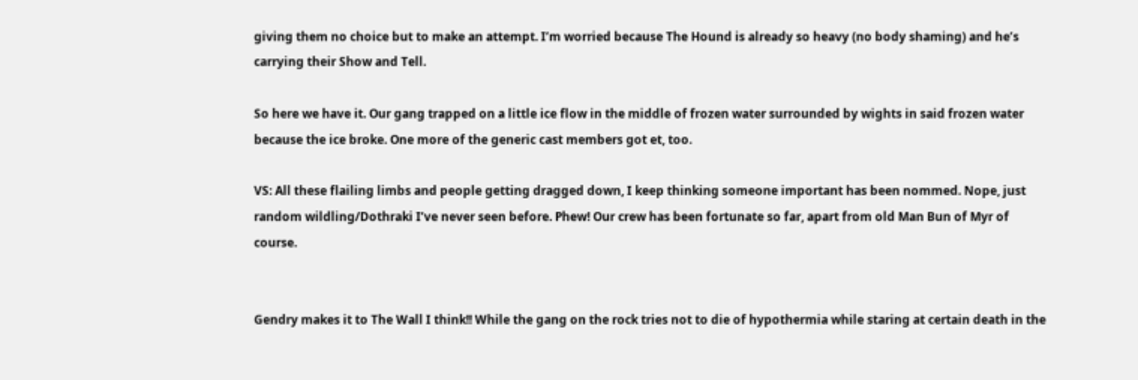giving them no choice but to make an attempt. I’m worried because The Hound is already so heavy (no body shaming) and he’s carrying their Show and Tell.

So here we have it. Our gang trapped on a little ice flow in the middle of frozen water surrounded by wights in said frozen water because the ice broke. One more of the generic cast members got et, too.

VS: All these flailing limbs and people getting dragged down, I keep thinking someone important has been nommed. Nope, just random wildling/Dothraki I’ve never seen before. Phew! Our crew has been fortunate so far, apart from old Man Bun of Myr of course.


Gendry makes it to The Wall I think!! While the gang on the rock tries not to die of hypothermia while staring at certain death in the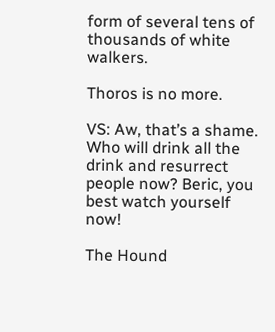form of several tens of thousands of white walkers.

Thoros is no more.

VS: Aw, that’s a shame. Who will drink all the drink and resurrect people now? Beric, you best watch yourself now!

The Hound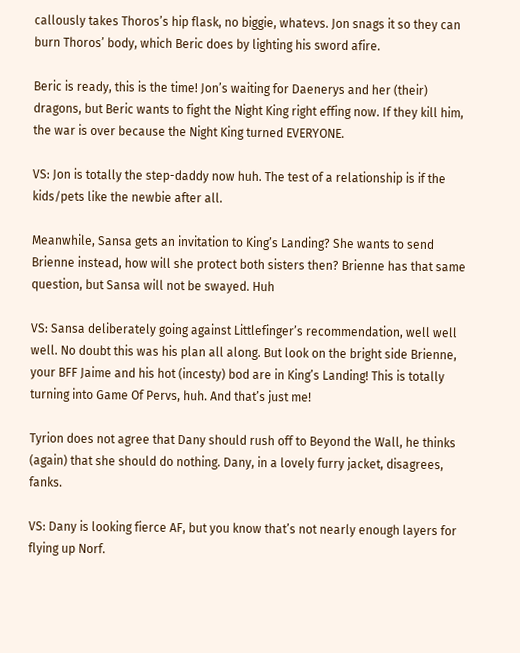callously takes Thoros’s hip flask, no biggie, whatevs. Jon snags it so they can burn Thoros’ body, which Beric does by lighting his sword afire.

Beric is ready, this is the time! Jon’s waiting for Daenerys and her (their) dragons, but Beric wants to fight the Night King right effing now. If they kill him, the war is over because the Night King turned EVERYONE.

VS: Jon is totally the step-daddy now huh. The test of a relationship is if the kids/pets like the newbie after all.

Meanwhile, Sansa gets an invitation to King’s Landing? She wants to send Brienne instead, how will she protect both sisters then? Brienne has that same question, but Sansa will not be swayed. Huh

VS: Sansa deliberately going against Littlefinger’s recommendation, well well well. No doubt this was his plan all along. But look on the bright side Brienne, your BFF Jaime and his hot (incesty) bod are in King’s Landing! This is totally turning into Game Of Pervs, huh. And that’s just me!

Tyrion does not agree that Dany should rush off to Beyond the Wall, he thinks (again) that she should do nothing. Dany, in a lovely furry jacket, disagrees, fanks.

VS: Dany is looking fierce AF, but you know that’s not nearly enough layers for flying up Norf.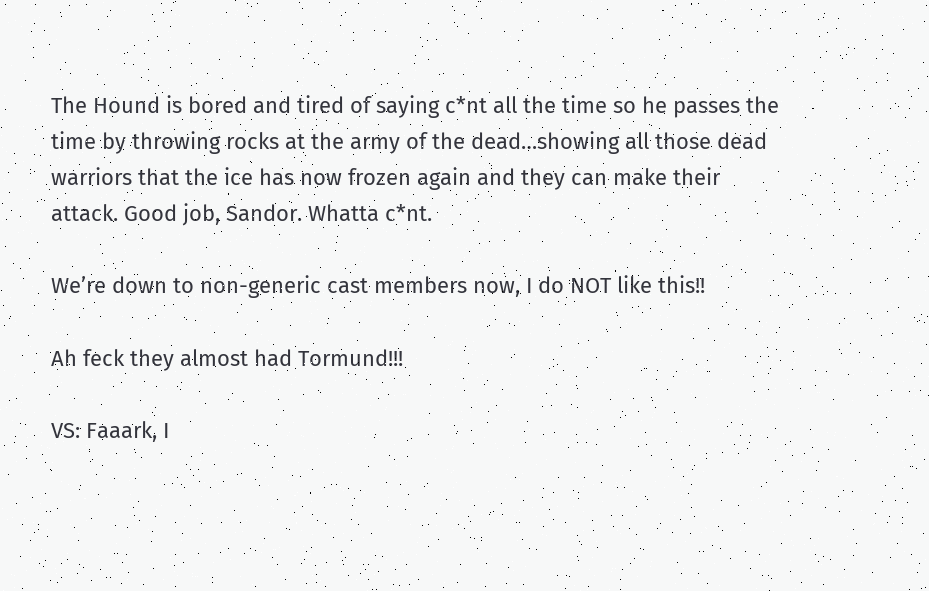The Hound is bored and tired of saying c*nt all the time so he passes the time by throwing rocks at the army of the dead…showing all those dead warriors that the ice has now frozen again and they can make their attack. Good job, Sandor. Whatta c*nt.

We’re down to non-generic cast members now, I do NOT like this!!

Ah feck they almost had Tormund!!!

VS: Faaark, I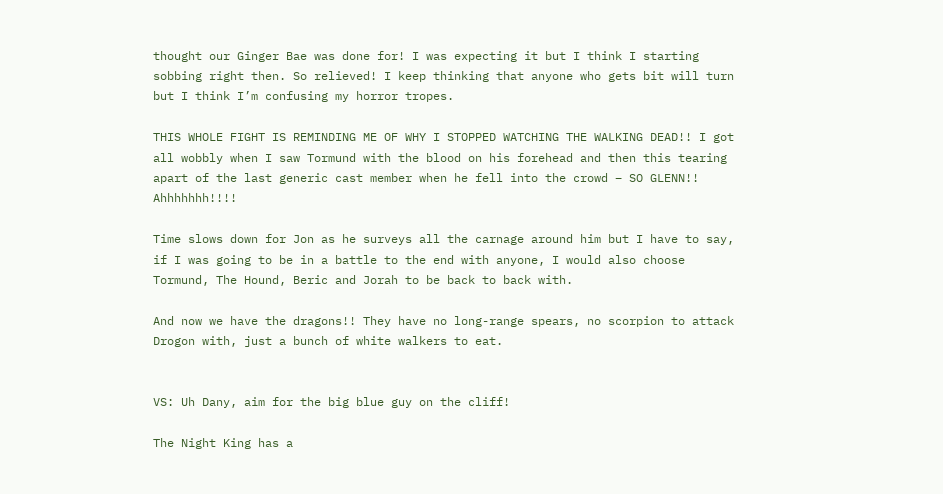thought our Ginger Bae was done for! I was expecting it but I think I starting sobbing right then. So relieved! I keep thinking that anyone who gets bit will turn but I think I’m confusing my horror tropes.

THIS WHOLE FIGHT IS REMINDING ME OF WHY I STOPPED WATCHING THE WALKING DEAD!! I got all wobbly when I saw Tormund with the blood on his forehead and then this tearing apart of the last generic cast member when he fell into the crowd – SO GLENN!! Ahhhhhhh!!!!

Time slows down for Jon as he surveys all the carnage around him but I have to say, if I was going to be in a battle to the end with anyone, I would also choose Tormund, The Hound, Beric and Jorah to be back to back with.

And now we have the dragons!! They have no long-range spears, no scorpion to attack Drogon with, just a bunch of white walkers to eat.


VS: Uh Dany, aim for the big blue guy on the cliff!

The Night King has a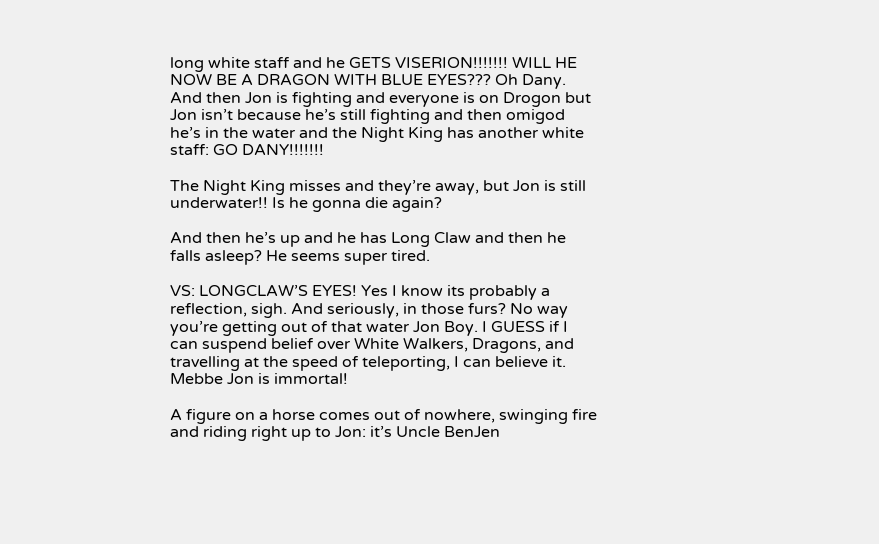long white staff and he GETS VISERION!!!!!!! WILL HE NOW BE A DRAGON WITH BLUE EYES??? Oh Dany. And then Jon is fighting and everyone is on Drogon but Jon isn’t because he’s still fighting and then omigod he’s in the water and the Night King has another white staff: GO DANY!!!!!!!

The Night King misses and they’re away, but Jon is still underwater!! Is he gonna die again?

And then he’s up and he has Long Claw and then he falls asleep? He seems super tired.

VS: LONGCLAW’S EYES! Yes I know its probably a reflection, sigh. And seriously, in those furs? No way you’re getting out of that water Jon Boy. I GUESS if I can suspend belief over White Walkers, Dragons, and travelling at the speed of teleporting, I can believe it. Mebbe Jon is immortal!

A figure on a horse comes out of nowhere, swinging fire and riding right up to Jon: it’s Uncle BenJen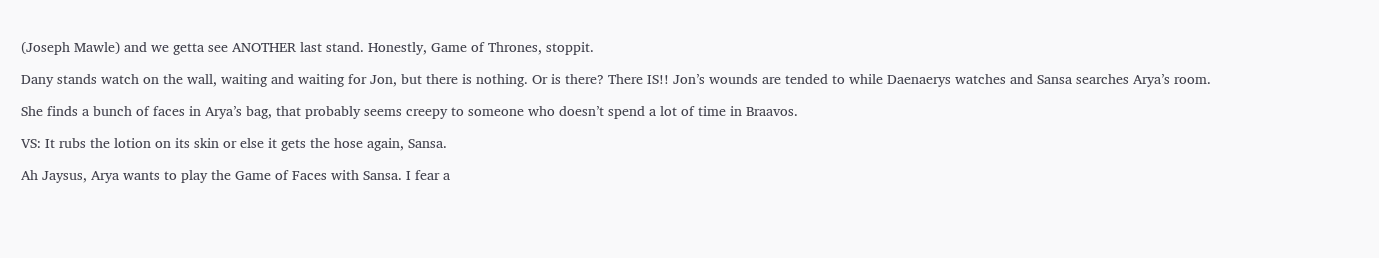(Joseph Mawle) and we getta see ANOTHER last stand. Honestly, Game of Thrones, stoppit.

Dany stands watch on the wall, waiting and waiting for Jon, but there is nothing. Or is there? There IS!! Jon’s wounds are tended to while Daenaerys watches and Sansa searches Arya’s room.

She finds a bunch of faces in Arya’s bag, that probably seems creepy to someone who doesn’t spend a lot of time in Braavos.

VS: It rubs the lotion on its skin or else it gets the hose again, Sansa.

Ah Jaysus, Arya wants to play the Game of Faces with Sansa. I fear a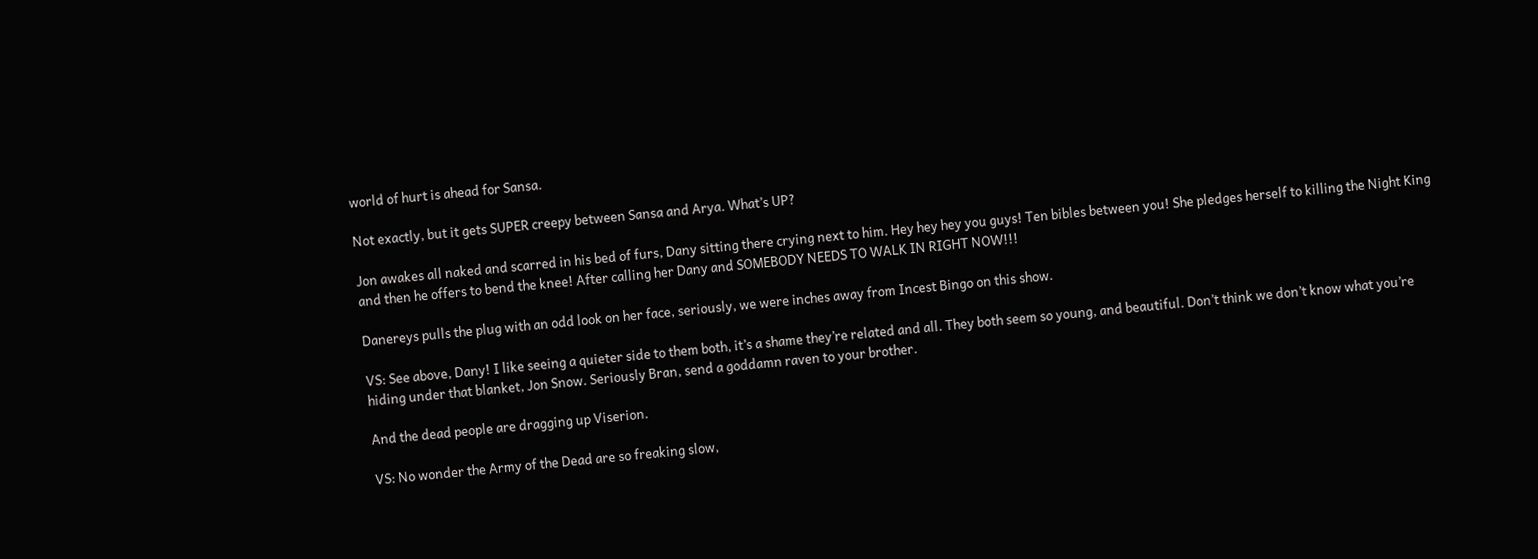world of hurt is ahead for Sansa.

Not exactly, but it gets SUPER creepy between Sansa and Arya. What’s UP?

Jon awakes all naked and scarred in his bed of furs, Dany sitting there crying next to him. Hey hey hey you guys! Ten bibles between you! She pledges herself to killing the Night King and then he offers to bend the knee! After calling her Dany and SOMEBODY NEEDS TO WALK IN RIGHT NOW!!!

Danereys pulls the plug with an odd look on her face, seriously, we were inches away from Incest Bingo on this show.

VS: See above, Dany! I like seeing a quieter side to them both, it’s a shame they’re related and all. They both seem so young, and beautiful. Don’t think we don’t know what you’re hiding under that blanket, Jon Snow. Seriously Bran, send a goddamn raven to your brother.

And the dead people are dragging up Viserion.

VS: No wonder the Army of the Dead are so freaking slow,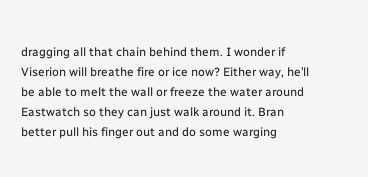dragging all that chain behind them. I wonder if Viserion will breathe fire or ice now? Either way, he’ll be able to melt the wall or freeze the water around Eastwatch so they can just walk around it. Bran better pull his finger out and do some warging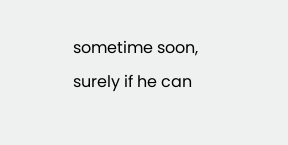sometime soon, surely if he can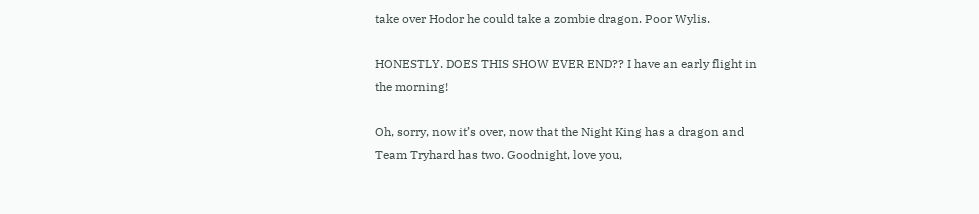take over Hodor he could take a zombie dragon. Poor Wylis.

HONESTLY. DOES THIS SHOW EVER END?? I have an early flight in the morning!

Oh, sorry, now it’s over, now that the Night King has a dragon and Team Tryhard has two. Goodnight, love you,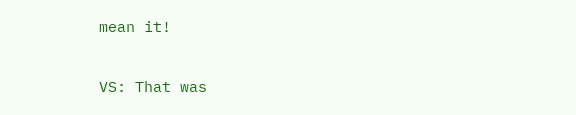mean it!

VS: That was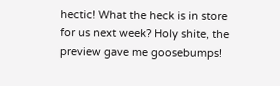hectic! What the heck is in store for us next week? Holy shite, the preview gave me goosebumps!